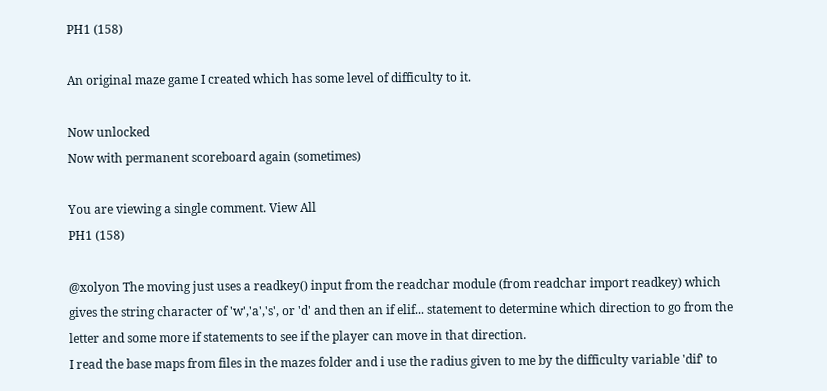PH1 (158)

An original maze game I created which has some level of difficulty to it.

Now unlocked
Now with permanent scoreboard again (sometimes)

You are viewing a single comment. View All
PH1 (158)

@xolyon The moving just uses a readkey() input from the readchar module (from readchar import readkey) which gives the string character of 'w','a','s', or 'd' and then an if elif... statement to determine which direction to go from the letter and some more if statements to see if the player can move in that direction.
I read the base maps from files in the mazes folder and i use the radius given to me by the difficulty variable 'dif' to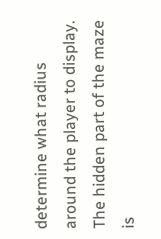determine what radius around the player to display. The hidden part of the maze is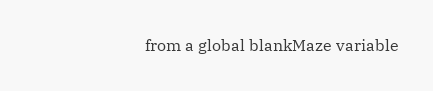from a global blankMaze variable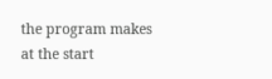the program makes at the start